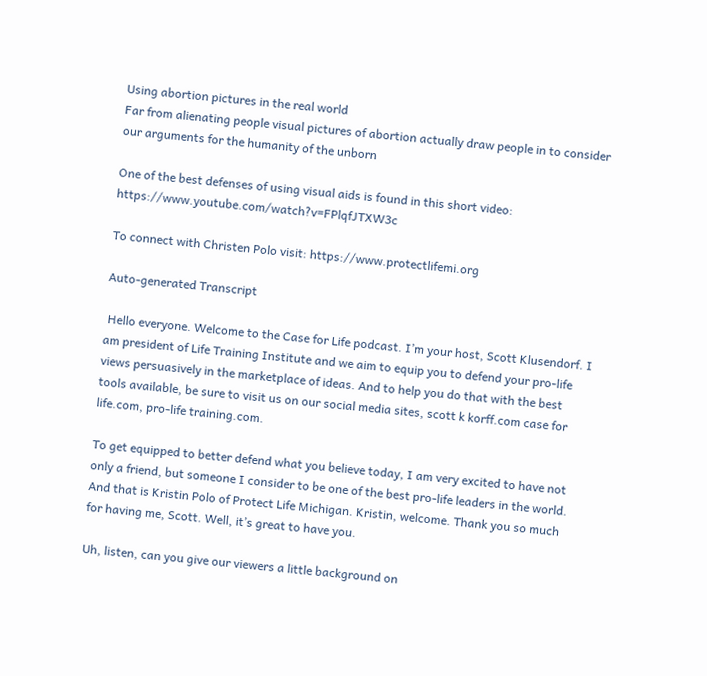Using abortion pictures in the real world
Far from alienating people visual pictures of abortion actually draw people in to consider our arguments for the humanity of the unborn

One of the best defenses of using visual aids is found in this short video:  https://www.youtube.com/watch?v=FPlqfJTXW3c

To connect with Christen Polo visit: https://www.protectlifemi.org

Auto-generated Transcript

 Hello everyone. Welcome to the Case for Life podcast. I’m your host, Scott Klusendorf. I am president of Life Training Institute and we aim to equip you to defend your pro-life views persuasively in the marketplace of ideas. And to help you do that with the best tools available, be sure to visit us on our social media sites, scott k korff.com case for life.com, pro-life training.com.

To get equipped to better defend what you believe today, I am very excited to have not only a friend, but someone I consider to be one of the best pro-life leaders in the world. And that is Kristin Polo of Protect Life Michigan. Kristin, welcome. Thank you so much for having me, Scott. Well, it’s great to have you.

Uh, listen, can you give our viewers a little background on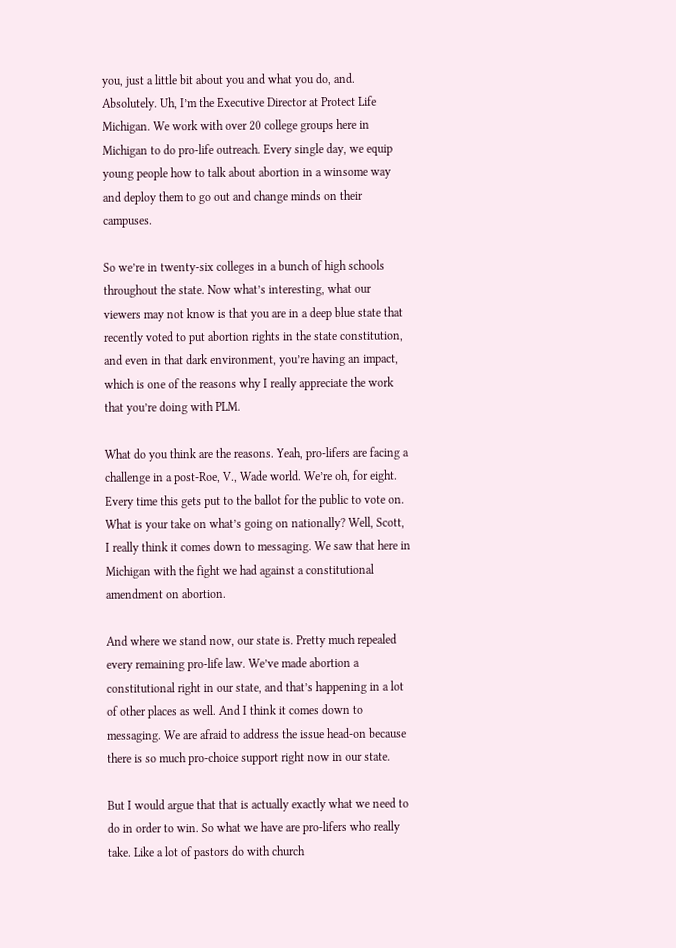you, just a little bit about you and what you do, and. Absolutely. Uh, I’m the Executive Director at Protect Life Michigan. We work with over 20 college groups here in Michigan to do pro-life outreach. Every single day, we equip young people how to talk about abortion in a winsome way and deploy them to go out and change minds on their campuses.

So we’re in twenty-six colleges in a bunch of high schools throughout the state. Now what’s interesting, what our viewers may not know is that you are in a deep blue state that recently voted to put abortion rights in the state constitution, and even in that dark environment, you’re having an impact, which is one of the reasons why I really appreciate the work that you’re doing with PLM.

What do you think are the reasons. Yeah, pro-lifers are facing a challenge in a post-Roe, V., Wade world. We’re oh, for eight. Every time this gets put to the ballot for the public to vote on. What is your take on what’s going on nationally? Well, Scott, I really think it comes down to messaging. We saw that here in Michigan with the fight we had against a constitutional amendment on abortion.

And where we stand now, our state is. Pretty much repealed every remaining pro-life law. We’ve made abortion a constitutional right in our state, and that’s happening in a lot of other places as well. And I think it comes down to messaging. We are afraid to address the issue head-on because there is so much pro-choice support right now in our state.

But I would argue that that is actually exactly what we need to do in order to win. So what we have are pro-lifers who really take. Like a lot of pastors do with church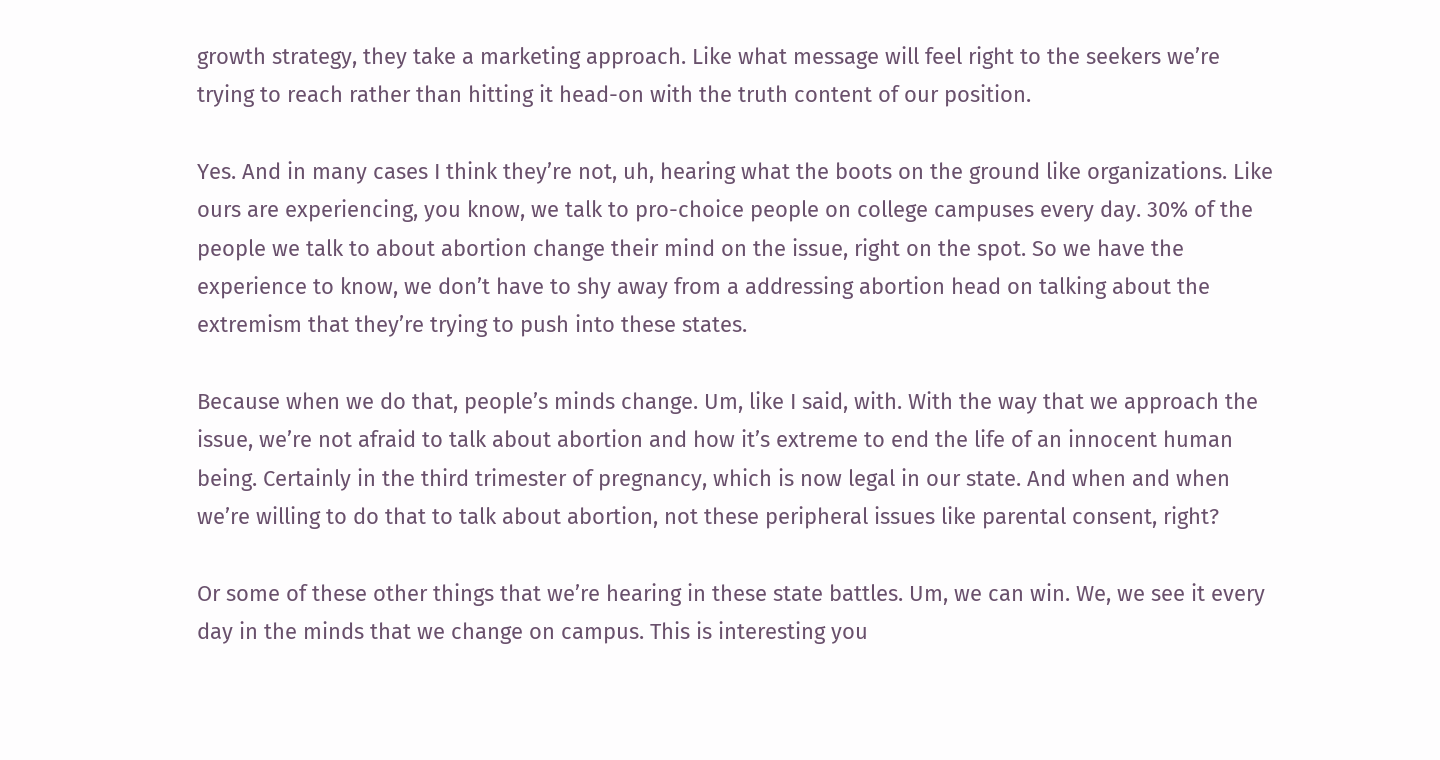growth strategy, they take a marketing approach. Like what message will feel right to the seekers we’re trying to reach rather than hitting it head-on with the truth content of our position.

Yes. And in many cases I think they’re not, uh, hearing what the boots on the ground like organizations. Like ours are experiencing, you know, we talk to pro-choice people on college campuses every day. 30% of the people we talk to about abortion change their mind on the issue, right on the spot. So we have the experience to know, we don’t have to shy away from a addressing abortion head on talking about the extremism that they’re trying to push into these states.

Because when we do that, people’s minds change. Um, like I said, with. With the way that we approach the issue, we’re not afraid to talk about abortion and how it’s extreme to end the life of an innocent human being. Certainly in the third trimester of pregnancy, which is now legal in our state. And when and when we’re willing to do that to talk about abortion, not these peripheral issues like parental consent, right?

Or some of these other things that we’re hearing in these state battles. Um, we can win. We, we see it every day in the minds that we change on campus. This is interesting you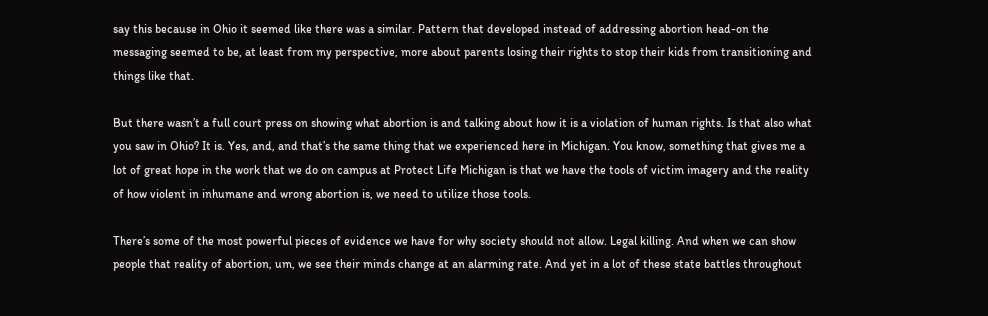say this because in Ohio it seemed like there was a similar. Pattern that developed instead of addressing abortion head-on the messaging seemed to be, at least from my perspective, more about parents losing their rights to stop their kids from transitioning and things like that.

But there wasn’t a full court press on showing what abortion is and talking about how it is a violation of human rights. Is that also what you saw in Ohio? It is. Yes, and, and that’s the same thing that we experienced here in Michigan. You know, something that gives me a lot of great hope in the work that we do on campus at Protect Life Michigan is that we have the tools of victim imagery and the reality of how violent in inhumane and wrong abortion is, we need to utilize those tools.

There’s some of the most powerful pieces of evidence we have for why society should not allow. Legal killing. And when we can show people that reality of abortion, um, we see their minds change at an alarming rate. And yet in a lot of these state battles throughout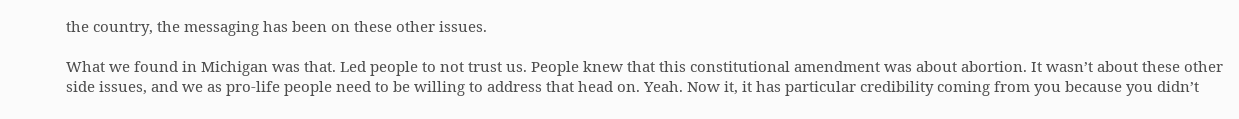the country, the messaging has been on these other issues.

What we found in Michigan was that. Led people to not trust us. People knew that this constitutional amendment was about abortion. It wasn’t about these other side issues, and we as pro-life people need to be willing to address that head on. Yeah. Now it, it has particular credibility coming from you because you didn’t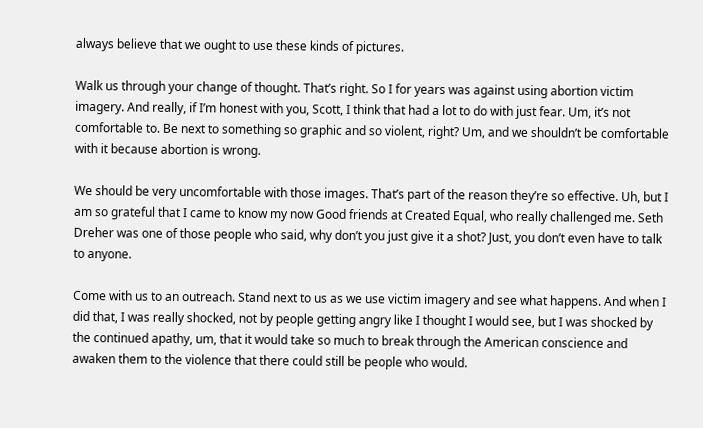always believe that we ought to use these kinds of pictures.

Walk us through your change of thought. That’s right. So I for years was against using abortion victim imagery. And really, if I’m honest with you, Scott, I think that had a lot to do with just fear. Um, it’s not comfortable to. Be next to something so graphic and so violent, right? Um, and we shouldn’t be comfortable with it because abortion is wrong.

We should be very uncomfortable with those images. That’s part of the reason they’re so effective. Uh, but I am so grateful that I came to know my now Good friends at Created Equal, who really challenged me. Seth Dreher was one of those people who said, why don’t you just give it a shot? Just, you don’t even have to talk to anyone.

Come with us to an outreach. Stand next to us as we use victim imagery and see what happens. And when I did that, I was really shocked, not by people getting angry like I thought I would see, but I was shocked by the continued apathy, um, that it would take so much to break through the American conscience and awaken them to the violence that there could still be people who would.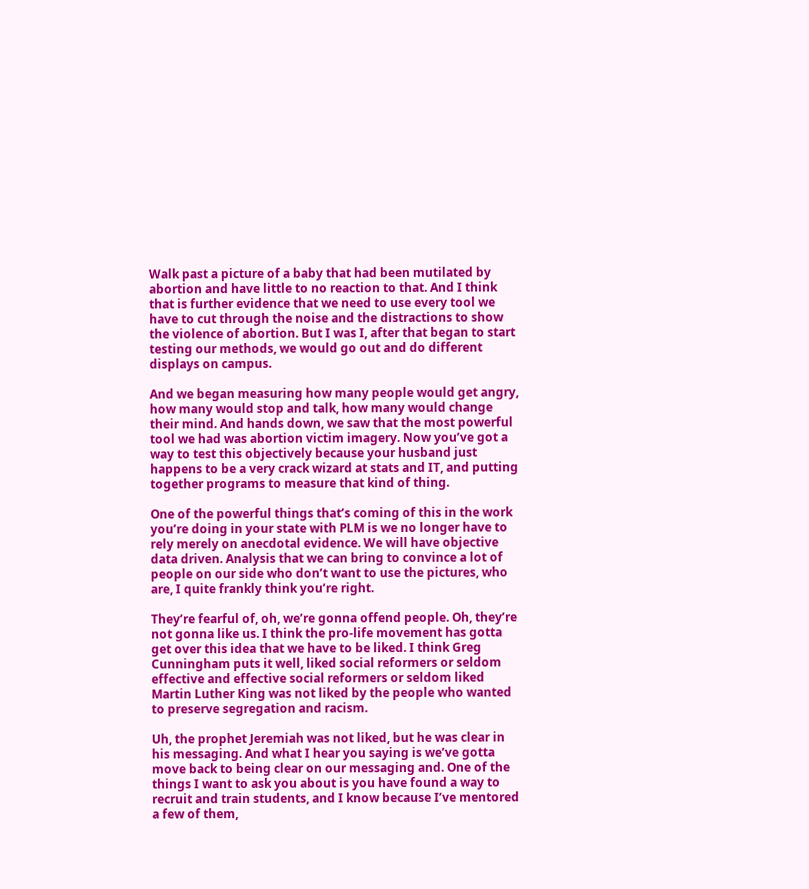Walk past a picture of a baby that had been mutilated by abortion and have little to no reaction to that. And I think that is further evidence that we need to use every tool we have to cut through the noise and the distractions to show the violence of abortion. But I was I, after that began to start testing our methods, we would go out and do different displays on campus.

And we began measuring how many people would get angry, how many would stop and talk, how many would change their mind. And hands down, we saw that the most powerful tool we had was abortion victim imagery. Now you’ve got a way to test this objectively because your husband just happens to be a very crack wizard at stats and IT, and putting together programs to measure that kind of thing.

One of the powerful things that’s coming of this in the work you’re doing in your state with PLM is we no longer have to rely merely on anecdotal evidence. We will have objective data driven. Analysis that we can bring to convince a lot of people on our side who don’t want to use the pictures, who are, I quite frankly think you’re right.

They’re fearful of, oh, we’re gonna offend people. Oh, they’re not gonna like us. I think the pro-life movement has gotta get over this idea that we have to be liked. I think Greg Cunningham puts it well, liked social reformers or seldom effective and effective social reformers or seldom liked Martin Luther King was not liked by the people who wanted to preserve segregation and racism.

Uh, the prophet Jeremiah was not liked, but he was clear in his messaging. And what I hear you saying is we’ve gotta move back to being clear on our messaging and. One of the things I want to ask you about is you have found a way to recruit and train students, and I know because I’ve mentored a few of them,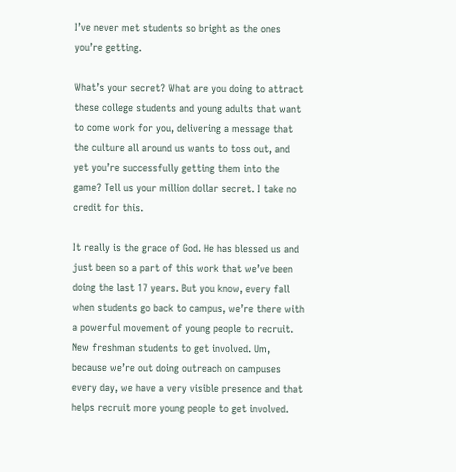I’ve never met students so bright as the ones you’re getting.

What’s your secret? What are you doing to attract these college students and young adults that want to come work for you, delivering a message that the culture all around us wants to toss out, and yet you’re successfully getting them into the game? Tell us your million dollar secret. I take no credit for this.

It really is the grace of God. He has blessed us and just been so a part of this work that we’ve been doing the last 17 years. But you know, every fall when students go back to campus, we’re there with a powerful movement of young people to recruit. New freshman students to get involved. Um, because we’re out doing outreach on campuses every day, we have a very visible presence and that helps recruit more young people to get involved.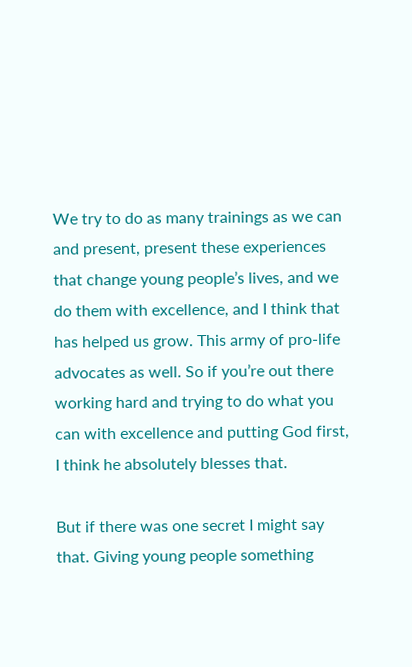We try to do as many trainings as we can and present, present these experiences that change young people’s lives, and we do them with excellence, and I think that has helped us grow. This army of pro-life advocates as well. So if you’re out there working hard and trying to do what you can with excellence and putting God first, I think he absolutely blesses that.

But if there was one secret I might say that. Giving young people something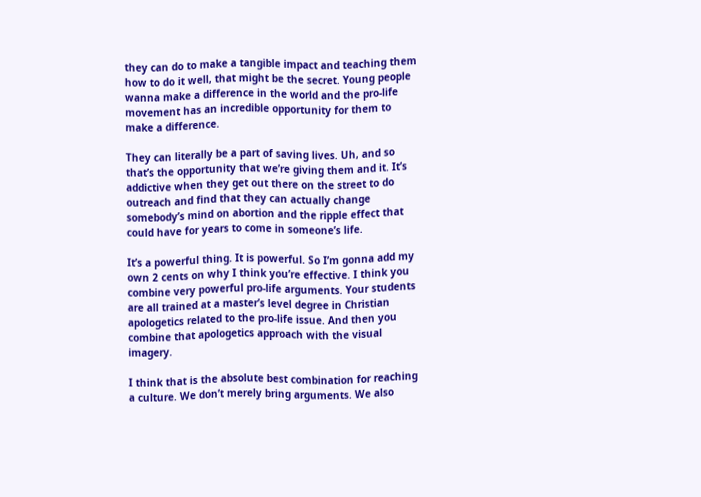they can do to make a tangible impact and teaching them how to do it well, that might be the secret. Young people wanna make a difference in the world and the pro-life movement has an incredible opportunity for them to make a difference.

They can literally be a part of saving lives. Uh, and so that’s the opportunity that we’re giving them and it. It’s addictive when they get out there on the street to do outreach and find that they can actually change somebody’s mind on abortion and the ripple effect that could have for years to come in someone’s life.

It’s a powerful thing. It is powerful. So I’m gonna add my own 2 cents on why I think you’re effective. I think you combine very powerful pro-life arguments. Your students are all trained at a master’s level degree in Christian apologetics related to the pro-life issue. And then you combine that apologetics approach with the visual imagery.

I think that is the absolute best combination for reaching a culture. We don’t merely bring arguments. We also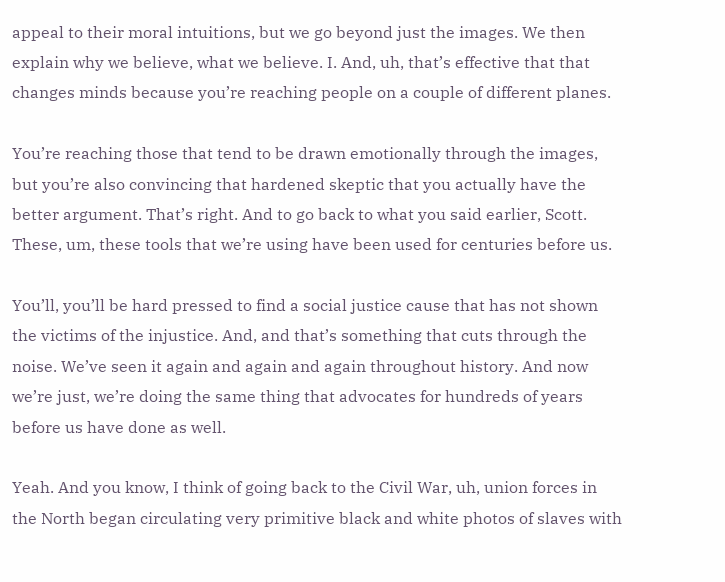appeal to their moral intuitions, but we go beyond just the images. We then explain why we believe, what we believe. I. And, uh, that’s effective that that changes minds because you’re reaching people on a couple of different planes.

You’re reaching those that tend to be drawn emotionally through the images, but you’re also convincing that hardened skeptic that you actually have the better argument. That’s right. And to go back to what you said earlier, Scott. These, um, these tools that we’re using have been used for centuries before us.

You’ll, you’ll be hard pressed to find a social justice cause that has not shown the victims of the injustice. And, and that’s something that cuts through the noise. We’ve seen it again and again and again throughout history. And now we’re just, we’re doing the same thing that advocates for hundreds of years before us have done as well.

Yeah. And you know, I think of going back to the Civil War, uh, union forces in the North began circulating very primitive black and white photos of slaves with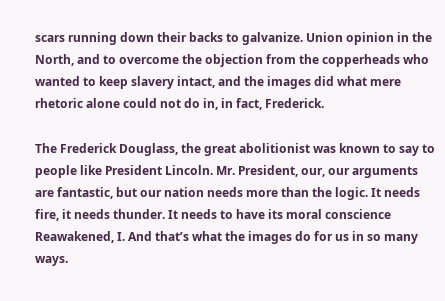scars running down their backs to galvanize. Union opinion in the North, and to overcome the objection from the copperheads who wanted to keep slavery intact, and the images did what mere rhetoric alone could not do in, in fact, Frederick.

The Frederick Douglass, the great abolitionist was known to say to people like President Lincoln. Mr. President, our, our arguments are fantastic, but our nation needs more than the logic. It needs fire, it needs thunder. It needs to have its moral conscience Reawakened, I. And that’s what the images do for us in so many ways.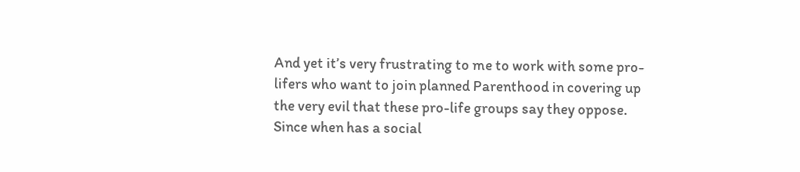And yet it’s very frustrating to me to work with some pro-lifers who want to join planned Parenthood in covering up the very evil that these pro-life groups say they oppose. Since when has a social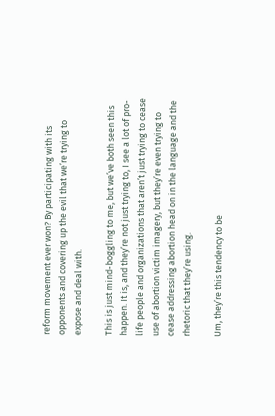reform movement ever won? By participating with its opponents and covering up the evil that we’re trying to expose and deal with.

This is just mind-boggling to me, but we’ve both seen this happen. It is, and they’re not just trying to, I see a lot of pro-life people and organizations that aren’t just trying to cease use of abortion victim imagery, but they’re even trying to cease addressing abortion head on in the language and the rhetoric that they’re using.

Um, they’re this tendency to be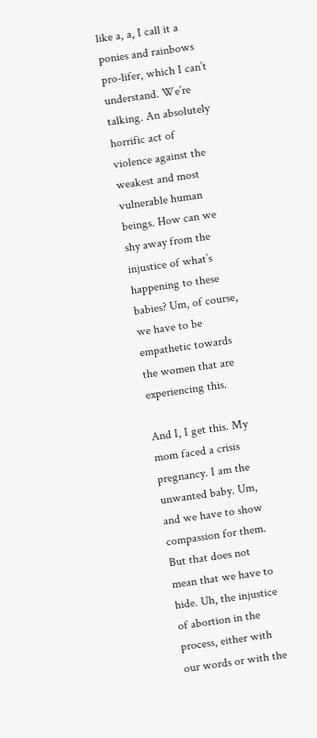like a, a, I call it a ponies and rainbows pro-lifer, which I can’t understand. We’re talking. An absolutely horrific act of violence against the weakest and most vulnerable human beings. How can we shy away from the injustice of what’s happening to these babies? Um, of course, we have to be empathetic towards the women that are experiencing this.

And I, I get this. My mom faced a crisis pregnancy. I am the unwanted baby. Um, and we have to show compassion for them. But that does not mean that we have to hide. Uh, the injustice of abortion in the process, either with our words or with the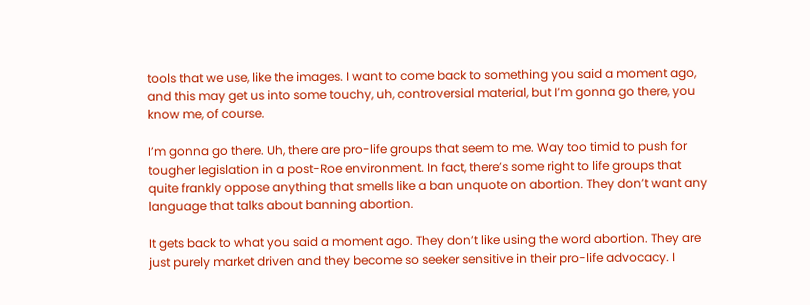tools that we use, like the images. I want to come back to something you said a moment ago, and this may get us into some touchy, uh, controversial material, but I’m gonna go there, you know me, of course.

I’m gonna go there. Uh, there are pro-life groups that seem to me. Way too timid to push for tougher legislation in a post-Roe environment. In fact, there’s some right to life groups that quite frankly oppose anything that smells like a ban unquote on abortion. They don’t want any language that talks about banning abortion.

It gets back to what you said a moment ago. They don’t like using the word abortion. They are just purely market driven and they become so seeker sensitive in their pro-life advocacy. I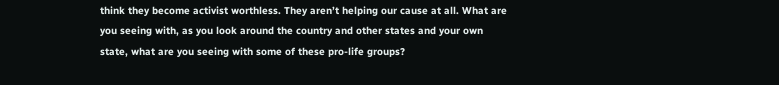think they become activist worthless. They aren’t helping our cause at all. What are you seeing with, as you look around the country and other states and your own state, what are you seeing with some of these pro-life groups?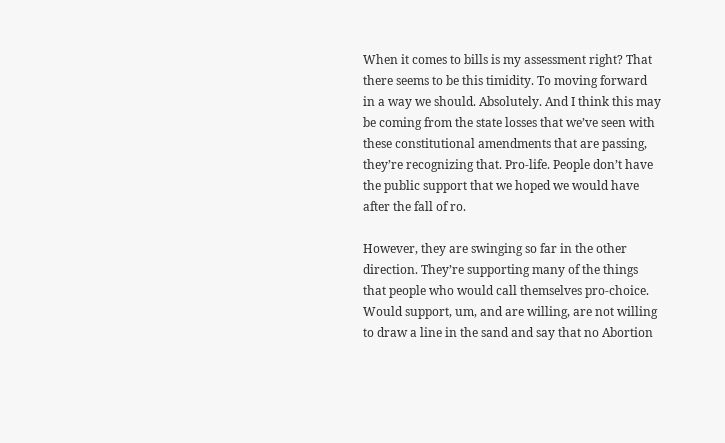When it comes to bills is my assessment right? That there seems to be this timidity. To moving forward in a way we should. Absolutely. And I think this may be coming from the state losses that we’ve seen with these constitutional amendments that are passing, they’re recognizing that. Pro-life. People don’t have the public support that we hoped we would have after the fall of ro.

However, they are swinging so far in the other direction. They’re supporting many of the things that people who would call themselves pro-choice. Would support, um, and are willing, are not willing to draw a line in the sand and say that no Abortion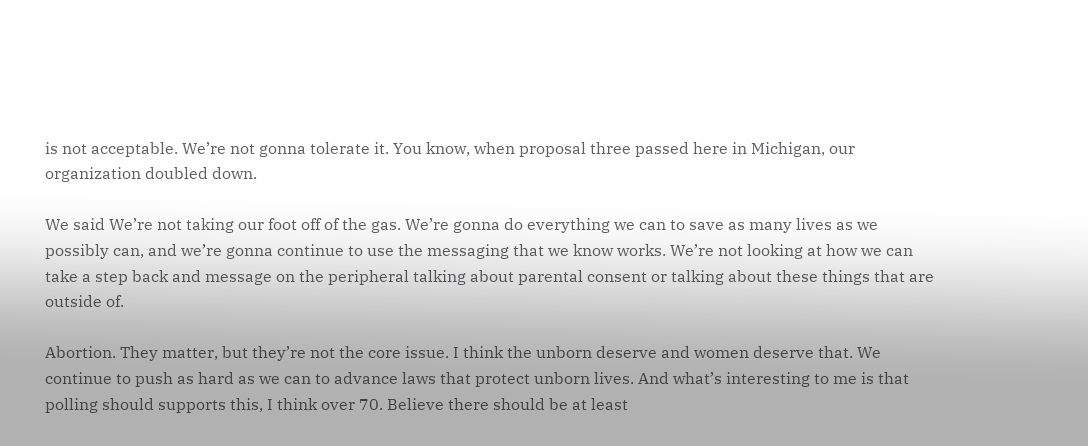is not acceptable. We’re not gonna tolerate it. You know, when proposal three passed here in Michigan, our organization doubled down.

We said We’re not taking our foot off of the gas. We’re gonna do everything we can to save as many lives as we possibly can, and we’re gonna continue to use the messaging that we know works. We’re not looking at how we can take a step back and message on the peripheral talking about parental consent or talking about these things that are outside of.

Abortion. They matter, but they’re not the core issue. I think the unborn deserve and women deserve that. We continue to push as hard as we can to advance laws that protect unborn lives. And what’s interesting to me is that polling should supports this, I think over 70. Believe there should be at least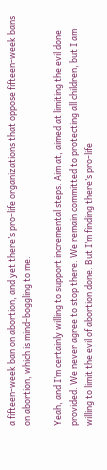a fifteen-week ban on abortion, and yet there’s pro-life organizations that oppose fifteen-week bans on abortion, which is mind-boggling to me.

Yeah, and I’m certainly willing to support incremental steps. Aim at, aimed at limiting the evil done provided. We never agree to stop there. We remain committed to protecting all children, but I am willing to limit the evil of abortion done. But I’m finding there’s pro-life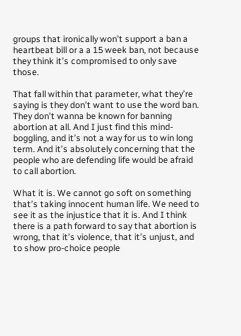groups that ironically won’t support a ban a heartbeat bill or a a 15 week ban, not because they think it’s compromised to only save those.

That fall within that parameter, what they’re saying is they don’t want to use the word ban. They don’t wanna be known for banning abortion at all. And I just find this mind-boggling, and it’s not a way for us to win long term. And it’s absolutely concerning that the people who are defending life would be afraid to call abortion.

What it is. We cannot go soft on something that’s taking innocent human life. We need to see it as the injustice that it is. And I think there is a path forward to say that abortion is wrong, that it’s violence, that it’s unjust, and to show pro-choice people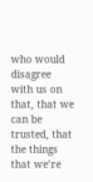who would disagree with us on that, that we can be trusted, that the things that we’re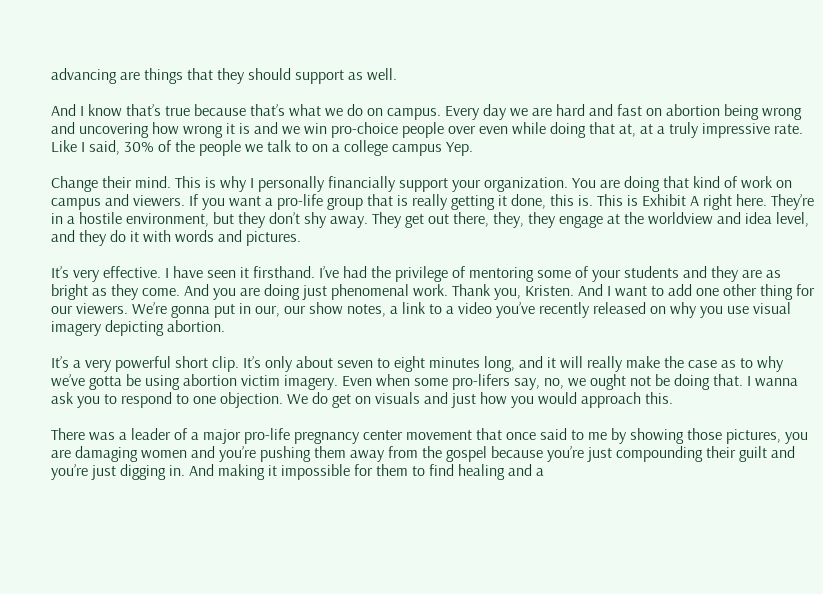advancing are things that they should support as well.

And I know that’s true because that’s what we do on campus. Every day we are hard and fast on abortion being wrong and uncovering how wrong it is and we win pro-choice people over even while doing that at, at a truly impressive rate. Like I said, 30% of the people we talk to on a college campus Yep.

Change their mind. This is why I personally financially support your organization. You are doing that kind of work on campus and viewers. If you want a pro-life group that is really getting it done, this is. This is Exhibit A right here. They’re in a hostile environment, but they don’t shy away. They get out there, they, they engage at the worldview and idea level, and they do it with words and pictures.

It’s very effective. I have seen it firsthand. I’ve had the privilege of mentoring some of your students and they are as bright as they come. And you are doing just phenomenal work. Thank you, Kristen. And I want to add one other thing for our viewers. We’re gonna put in our, our show notes, a link to a video you’ve recently released on why you use visual imagery depicting abortion.

It’s a very powerful short clip. It’s only about seven to eight minutes long, and it will really make the case as to why we’ve gotta be using abortion victim imagery. Even when some pro-lifers say, no, we ought not be doing that. I wanna ask you to respond to one objection. We do get on visuals and just how you would approach this.

There was a leader of a major pro-life pregnancy center movement that once said to me by showing those pictures, you are damaging women and you’re pushing them away from the gospel because you’re just compounding their guilt and you’re just digging in. And making it impossible for them to find healing and a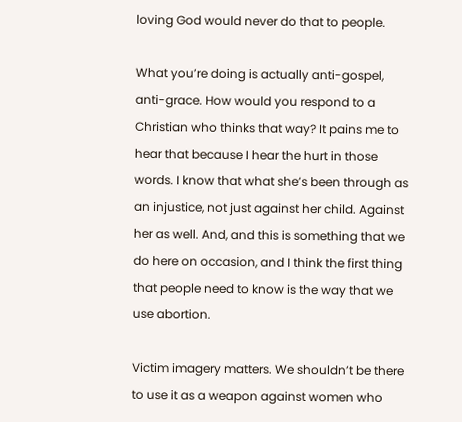loving God would never do that to people.

What you’re doing is actually anti-gospel, anti-grace. How would you respond to a Christian who thinks that way? It pains me to hear that because I hear the hurt in those words. I know that what she’s been through as an injustice, not just against her child. Against her as well. And, and this is something that we do here on occasion, and I think the first thing that people need to know is the way that we use abortion.

Victim imagery matters. We shouldn’t be there to use it as a weapon against women who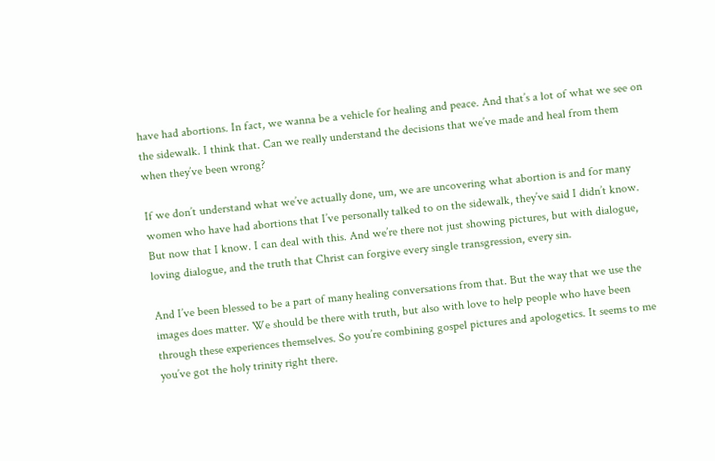have had abortions. In fact, we wanna be a vehicle for healing and peace. And that’s a lot of what we see on the sidewalk. I think that. Can we really understand the decisions that we’ve made and heal from them when they’ve been wrong?

If we don’t understand what we’ve actually done, um, we are uncovering what abortion is and for many women who have had abortions that I’ve personally talked to on the sidewalk, they’ve said I didn’t know. But now that I know. I can deal with this. And we’re there not just showing pictures, but with dialogue, loving dialogue, and the truth that Christ can forgive every single transgression, every sin.

And I’ve been blessed to be a part of many healing conversations from that. But the way that we use the images does matter. We should be there with truth, but also with love to help people who have been through these experiences themselves. So you’re combining gospel pictures and apologetics. It seems to me you’ve got the holy trinity right there.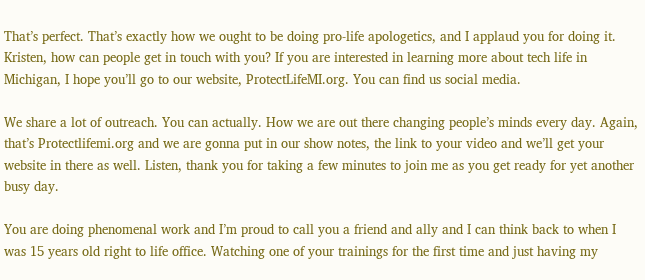That’s perfect. That’s exactly how we ought to be doing pro-life apologetics, and I applaud you for doing it. Kristen, how can people get in touch with you? If you are interested in learning more about tech life in Michigan, I hope you’ll go to our website, ProtectLifeMI.org. You can find us social media.

We share a lot of outreach. You can actually. How we are out there changing people’s minds every day. Again, that’s Protectlifemi.org and we are gonna put in our show notes, the link to your video and we’ll get your website in there as well. Listen, thank you for taking a few minutes to join me as you get ready for yet another busy day.

You are doing phenomenal work and I’m proud to call you a friend and ally and I can think back to when I was 15 years old right to life office. Watching one of your trainings for the first time and just having my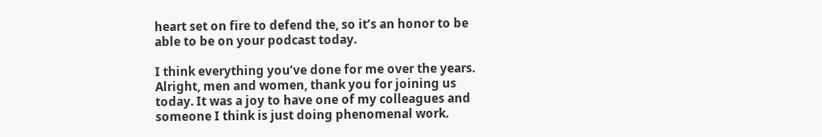heart set on fire to defend the, so it’s an honor to be able to be on your podcast today.

I think everything you’ve done for me over the years. Alright, men and women, thank you for joining us today. It was a joy to have one of my colleagues and someone I think is just doing phenomenal work.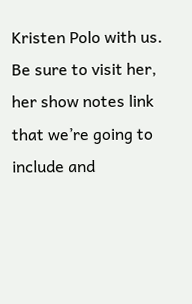Kristen Polo with us. Be sure to visit her, her show notes link that we’re going to include and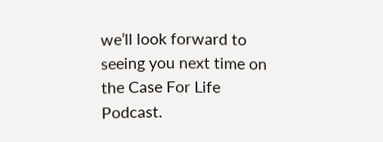we’ll look forward to seeing you next time on the Case For Life Podcast.